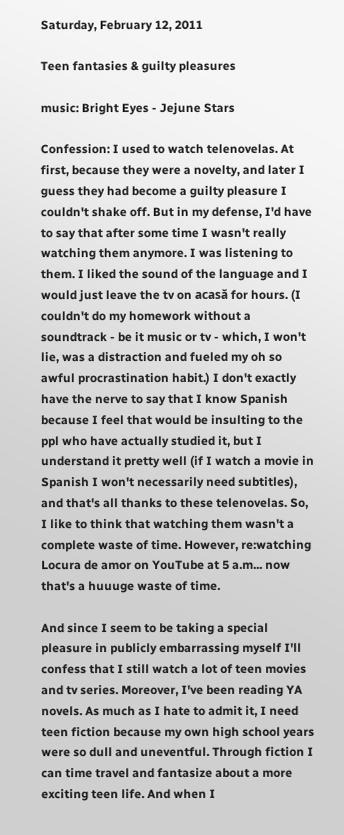Saturday, February 12, 2011

Teen fantasies & guilty pleasures

music: Bright Eyes - Jejune Stars

Confession: I used to watch telenovelas. At first, because they were a novelty, and later I guess they had become a guilty pleasure I couldn't shake off. But in my defense, I'd have to say that after some time I wasn't really watching them anymore. I was listening to them. I liked the sound of the language and I would just leave the tv on acasă for hours. (I couldn't do my homework without a soundtrack - be it music or tv - which, I won't lie, was a distraction and fueled my oh so awful procrastination habit.) I don't exactly have the nerve to say that I know Spanish because I feel that would be insulting to the ppl who have actually studied it, but I understand it pretty well (if I watch a movie in Spanish I won't necessarily need subtitles), and that's all thanks to these telenovelas. So, I like to think that watching them wasn't a complete waste of time. However, re:watching Locura de amor on YouTube at 5 a.m... now that's a huuuge waste of time.

And since I seem to be taking a special pleasure in publicly embarrassing myself I'll confess that I still watch a lot of teen movies and tv series. Moreover, I've been reading YA novels. As much as I hate to admit it, I need teen fiction because my own high school years were so dull and uneventful. Through fiction I can time travel and fantasize about a more exciting teen life. And when I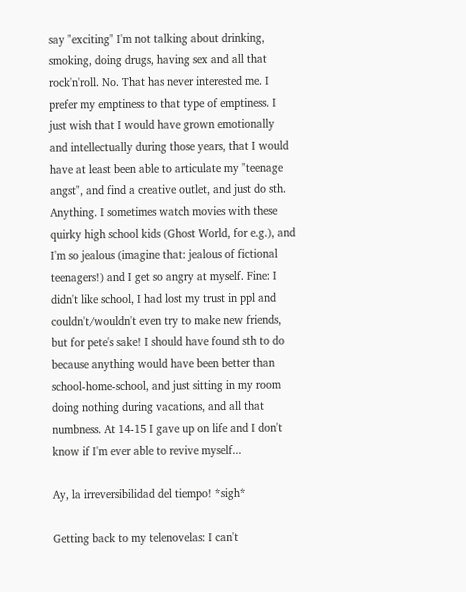say "exciting" I'm not talking about drinking, smoking, doing drugs, having sex and all that rock'n'roll. No. That has never interested me. I prefer my emptiness to that type of emptiness. I just wish that I would have grown emotionally and intellectually during those years, that I would have at least been able to articulate my "teenage angst", and find a creative outlet, and just do sth. Anything. I sometimes watch movies with these quirky high school kids (Ghost World, for e.g.), and I'm so jealous (imagine that: jealous of fictional teenagers!) and I get so angry at myself. Fine: I didn't like school, I had lost my trust in ppl and couldn't/wouldn't even try to make new friends, but for pete's sake! I should have found sth to do because anything would have been better than school-home-school, and just sitting in my room doing nothing during vacations, and all that numbness. At 14-15 I gave up on life and I don't know if I'm ever able to revive myself...

Ay, la irreversibilidad del tiempo! *sigh*

Getting back to my telenovelas: I can't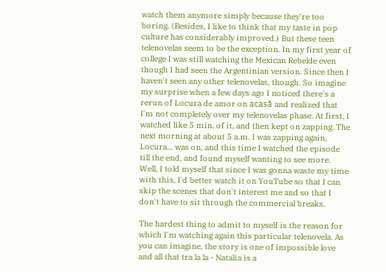watch them anymore simply because they're too boring. (Besides, I like to think that my taste in pop culture has considerably improved.) But these teen telenovelas seem to be the exception. In my first year of college I was still watching the Mexican Rebelde even though I had seen the Argentinian version. Since then I haven't seen any other telenovelas, though. So imagine my surprise when a few days ago I noticed there's a rerun of Locura de amor on acasă and realized that I'm not completely over my telenovelas phase. At first, I watched like 5 min. of it, and then kept on zapping. The next morning at about 5 a.m. I was zapping again, Locura... was on, and this time I watched the episode till the end, and found myself wanting to see more. Well, I told myself that since I was gonna waste my time with this, I'd better watch it on YouTube so that I can skip the scenes that don't interest me and so that I don't have to sit through the commercial breaks.

The hardest thing to admit to myself is the reason for which I'm watching again this particular telenovela. As you can imagine, the story is one of impossible love and all that tra la la - Natalia is a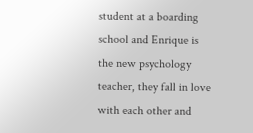student at a boarding school and Enrique is the new psychology teacher, they fall in love with each other and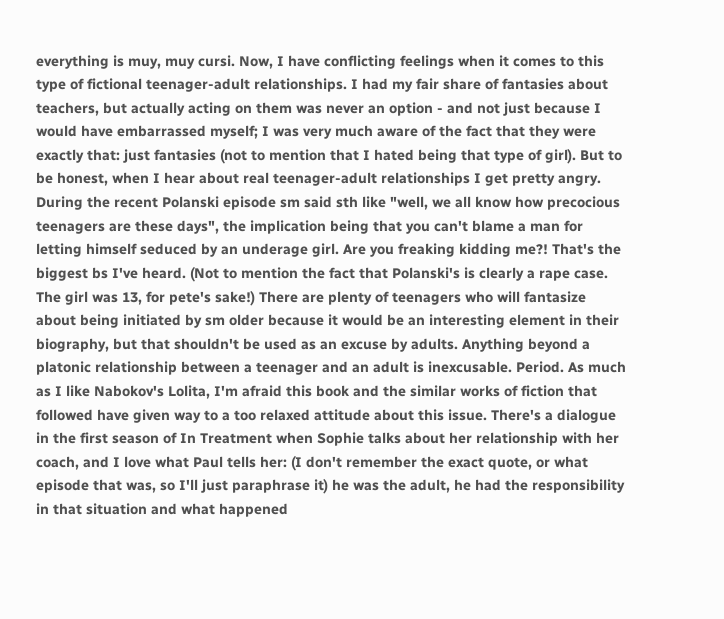everything is muy, muy cursi. Now, I have conflicting feelings when it comes to this type of fictional teenager-adult relationships. I had my fair share of fantasies about teachers, but actually acting on them was never an option - and not just because I would have embarrassed myself; I was very much aware of the fact that they were exactly that: just fantasies (not to mention that I hated being that type of girl). But to be honest, when I hear about real teenager-adult relationships I get pretty angry. During the recent Polanski episode sm said sth like "well, we all know how precocious teenagers are these days", the implication being that you can't blame a man for letting himself seduced by an underage girl. Are you freaking kidding me?! That's the biggest bs I've heard. (Not to mention the fact that Polanski's is clearly a rape case. The girl was 13, for pete's sake!) There are plenty of teenagers who will fantasize about being initiated by sm older because it would be an interesting element in their biography, but that shouldn't be used as an excuse by adults. Anything beyond a platonic relationship between a teenager and an adult is inexcusable. Period. As much as I like Nabokov's Lolita, I'm afraid this book and the similar works of fiction that followed have given way to a too relaxed attitude about this issue. There's a dialogue in the first season of In Treatment when Sophie talks about her relationship with her coach, and I love what Paul tells her: (I don't remember the exact quote, or what episode that was, so I'll just paraphrase it) he was the adult, he had the responsibility in that situation and what happened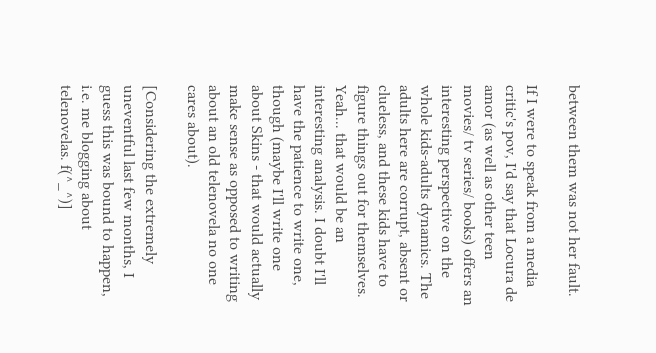between them was not her fault.

If I were to speak from a media critic's pov, I'd say that Locura de amor (as well as other teen movies/ tv series/ books) offers an interesting perspective on the whole kids-adults dynamics. The adults here are corrupt, absent or clueless, and these kids have to figure things out for themselves. Yeah... that would be an interesting analysis. I doubt I'll have the patience to write one, though (maybe I'll write one about Skins - that would actually make sense as opposed to writing about an old telenovela no one cares about).

[Considering the extremely uneventful last few months, I guess this was bound to happen, i.e. me blogging about telenovelas. f(^_^)]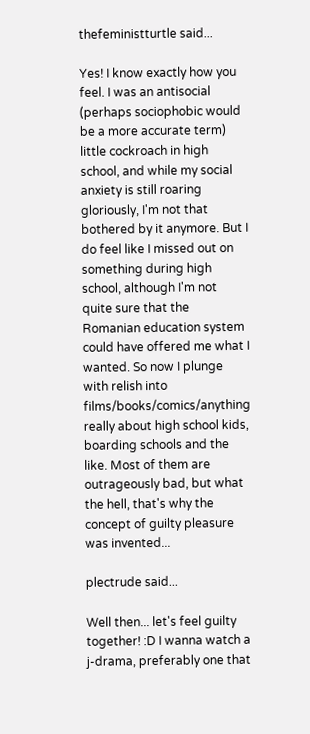thefeministturtle said...

Yes! I know exactly how you feel. I was an antisocial (perhaps sociophobic would be a more accurate term) little cockroach in high school, and while my social anxiety is still roaring gloriously, I'm not that bothered by it anymore. But I do feel like I missed out on something during high school, although I'm not quite sure that the Romanian education system could have offered me what I wanted. So now I plunge with relish into films/books/comics/anything really about high school kids, boarding schools and the like. Most of them are outrageously bad, but what the hell, that's why the concept of guilty pleasure was invented...

plectrude said...

Well then... let's feel guilty together! :D I wanna watch a j-drama, preferably one that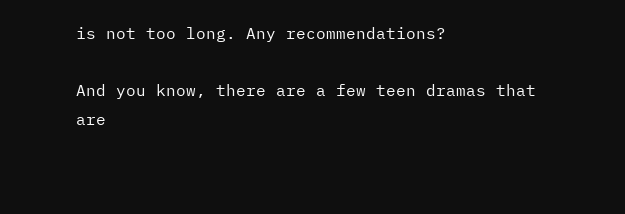is not too long. Any recommendations?

And you know, there are a few teen dramas that are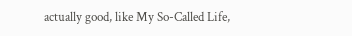actually good, like My So-Called Life,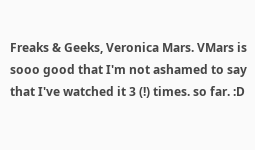Freaks & Geeks, Veronica Mars. VMars is sooo good that I'm not ashamed to say that I've watched it 3 (!) times. so far. :D